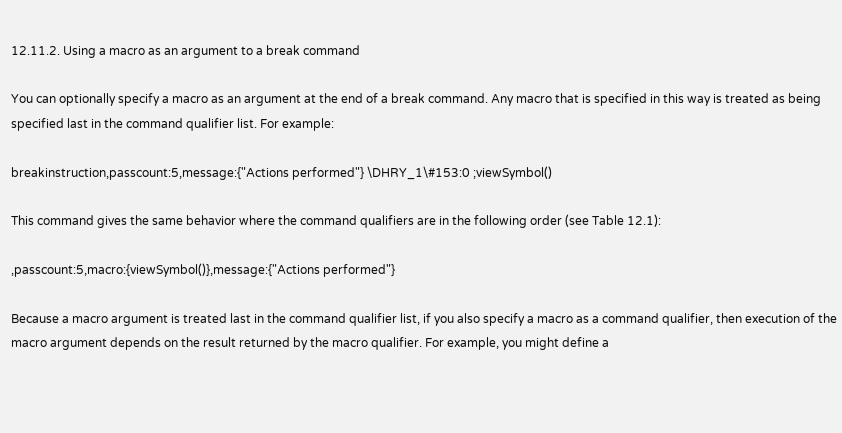12.11.2. Using a macro as an argument to a break command

You can optionally specify a macro as an argument at the end of a break command. Any macro that is specified in this way is treated as being specified last in the command qualifier list. For example:

breakinstruction,passcount:5,message:{"Actions performed"} \DHRY_1\#153:0 ;viewSymbol()

This command gives the same behavior where the command qualifiers are in the following order (see Table 12.1):

,passcount:5,macro:{viewSymbol()},message:{"Actions performed"}

Because a macro argument is treated last in the command qualifier list, if you also specify a macro as a command qualifier, then execution of the macro argument depends on the result returned by the macro qualifier. For example, you might define a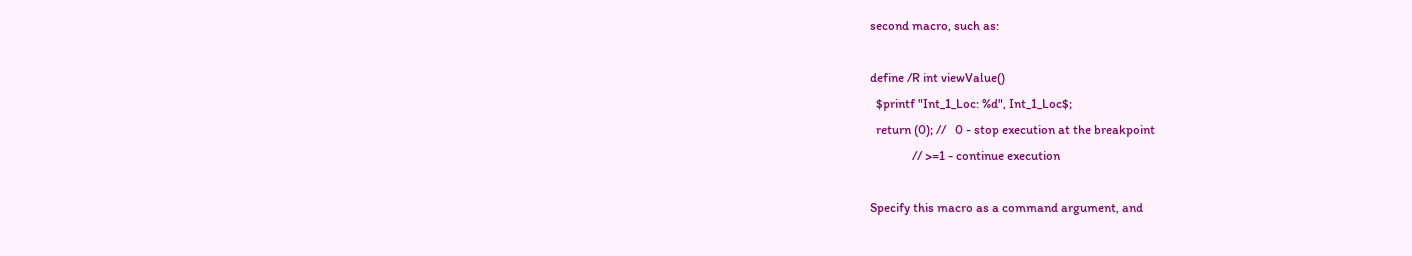second macro, such as:

define /R int viewValue()
  $printf "Int_1_Loc: %d", Int_1_Loc$;
  return (0); //   0 - stop execution at the breakpoint
              // >=1 - continue execution

Specify this macro as a command argument, and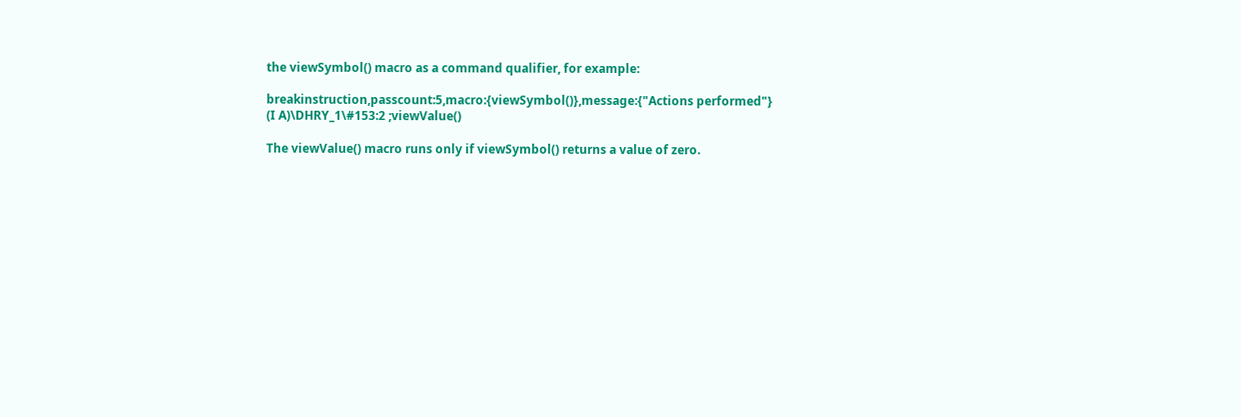the viewSymbol() macro as a command qualifier, for example:

breakinstruction,passcount:5,macro:{viewSymbol()},message:{"Actions performed"} (I A)\DHRY_1\#153:2 ;viewValue()

The viewValue() macro runs only if viewSymbol() returns a value of zero.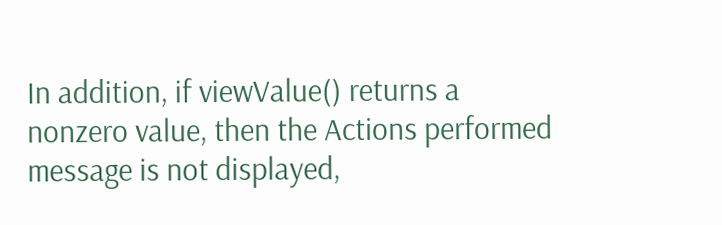In addition, if viewValue() returns a nonzero value, then the Actions performed message is not displayed,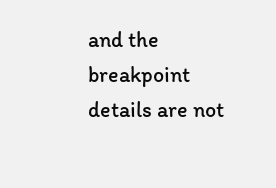and the breakpoint details are not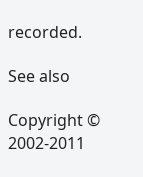recorded.

See also

Copyright © 2002-2011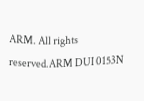ARM. All rights reserved.ARM DUI 0153N